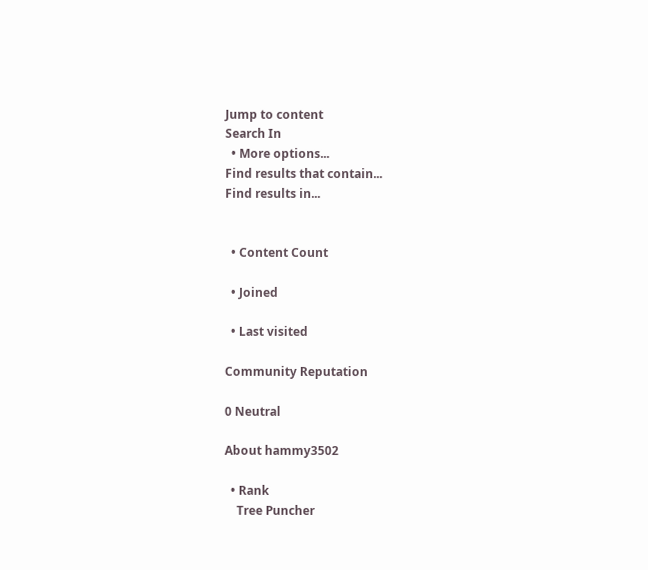Jump to content
Search In
  • More options...
Find results that contain...
Find results in...


  • Content Count

  • Joined

  • Last visited

Community Reputation

0 Neutral

About hammy3502

  • Rank
    Tree Puncher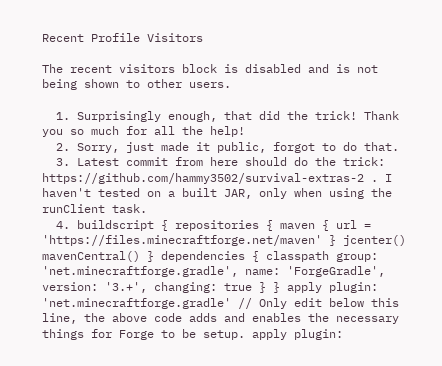Recent Profile Visitors

The recent visitors block is disabled and is not being shown to other users.

  1. Surprisingly enough, that did the trick! Thank you so much for all the help!
  2. Sorry, just made it public, forgot to do that.
  3. Latest commit from here should do the trick: https://github.com/hammy3502/survival-extras-2 . I haven't tested on a built JAR, only when using the runClient task.
  4. buildscript { repositories { maven { url = 'https://files.minecraftforge.net/maven' } jcenter() mavenCentral() } dependencies { classpath group: 'net.minecraftforge.gradle', name: 'ForgeGradle', version: '3.+', changing: true } } apply plugin: 'net.minecraftforge.gradle' // Only edit below this line, the above code adds and enables the necessary things for Forge to be setup. apply plugin: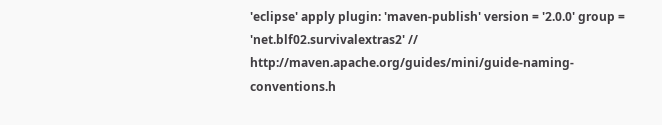'eclipse' apply plugin: 'maven-publish' version = '2.0.0' group = 'net.blf02.survivalextras2' // http://maven.apache.org/guides/mini/guide-naming-conventions.h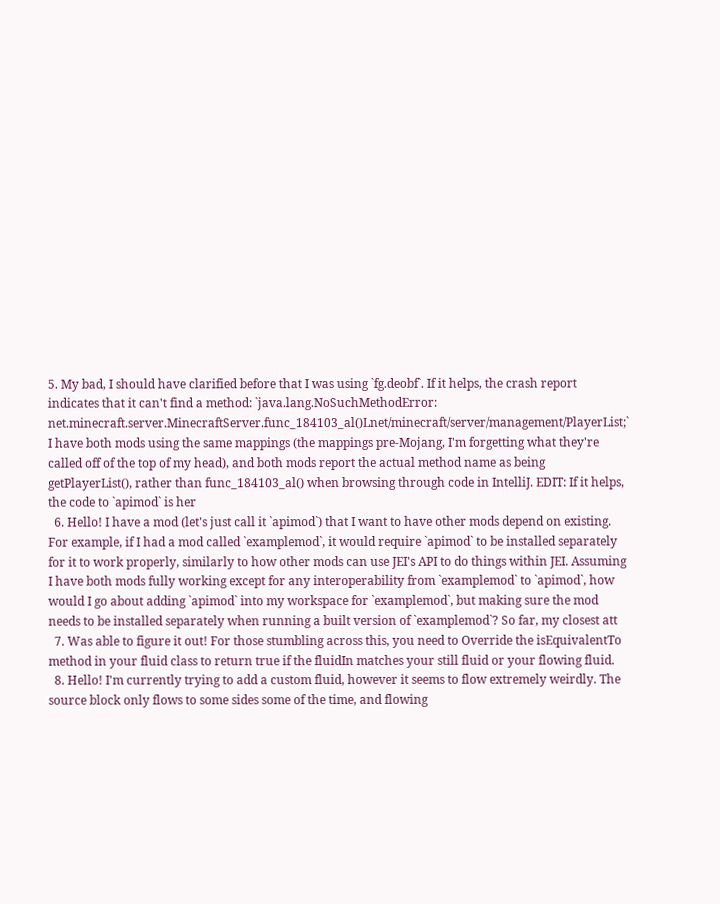5. My bad, I should have clarified before that I was using `fg.deobf`. If it helps, the crash report indicates that it can't find a method: `java.lang.NoSuchMethodError: net.minecraft.server.MinecraftServer.func_184103_al()Lnet/minecraft/server/management/PlayerList;` I have both mods using the same mappings (the mappings pre-Mojang, I'm forgetting what they're called off of the top of my head), and both mods report the actual method name as being getPlayerList(), rather than func_184103_al() when browsing through code in IntelliJ. EDIT: If it helps, the code to `apimod` is her
  6. Hello! I have a mod (let's just call it `apimod`) that I want to have other mods depend on existing. For example, if I had a mod called `examplemod`, it would require `apimod` to be installed separately for it to work properly, similarly to how other mods can use JEI's API to do things within JEI. Assuming I have both mods fully working except for any interoperability from `examplemod` to `apimod`, how would I go about adding `apimod` into my workspace for `examplemod`, but making sure the mod needs to be installed separately when running a built version of `examplemod`? So far, my closest att
  7. Was able to figure it out! For those stumbling across this, you need to Override the isEquivalentTo method in your fluid class to return true if the fluidIn matches your still fluid or your flowing fluid.
  8. Hello! I'm currently trying to add a custom fluid, however it seems to flow extremely weirdly. The source block only flows to some sides some of the time, and flowing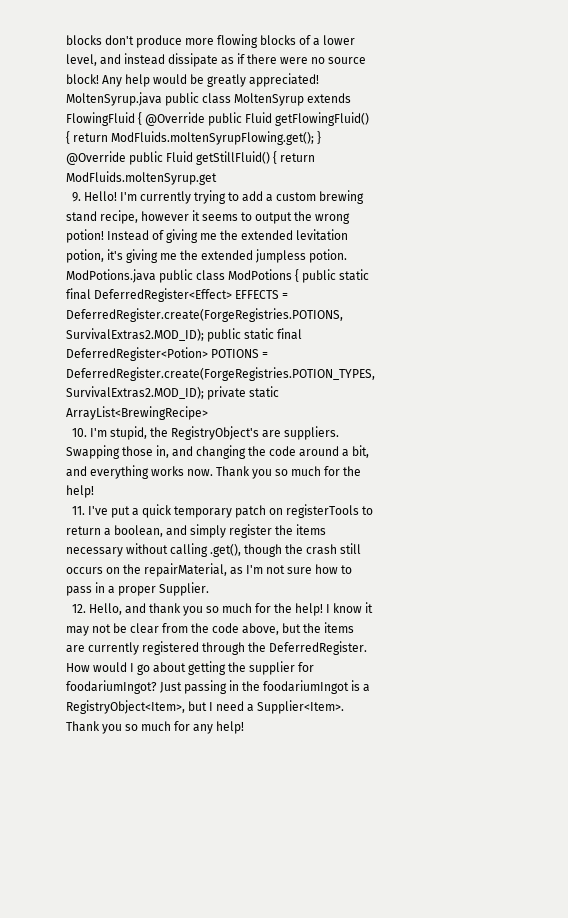blocks don't produce more flowing blocks of a lower level, and instead dissipate as if there were no source block! Any help would be greatly appreciated! MoltenSyrup.java public class MoltenSyrup extends FlowingFluid { @Override public Fluid getFlowingFluid() { return ModFluids.moltenSyrupFlowing.get(); } @Override public Fluid getStillFluid() { return ModFluids.moltenSyrup.get
  9. Hello! I'm currently trying to add a custom brewing stand recipe, however it seems to output the wrong potion! Instead of giving me the extended levitation potion, it's giving me the extended jumpless potion. ModPotions.java public class ModPotions { public static final DeferredRegister<Effect> EFFECTS = DeferredRegister.create(ForgeRegistries.POTIONS, SurvivalExtras2.MOD_ID); public static final DeferredRegister<Potion> POTIONS = DeferredRegister.create(ForgeRegistries.POTION_TYPES, SurvivalExtras2.MOD_ID); private static ArrayList<BrewingRecipe>
  10. I'm stupid, the RegistryObject's are suppliers. Swapping those in, and changing the code around a bit, and everything works now. Thank you so much for the help!
  11. I've put a quick temporary patch on registerTools to return a boolean, and simply register the items necessary without calling .get(), though the crash still occurs on the repairMaterial, as I'm not sure how to pass in a proper Supplier.
  12. Hello, and thank you so much for the help! I know it may not be clear from the code above, but the items are currently registered through the DeferredRegister. How would I go about getting the supplier for foodariumIngot? Just passing in the foodariumIngot is a RegistryObject<Item>, but I need a Supplier<Item>. Thank you so much for any help!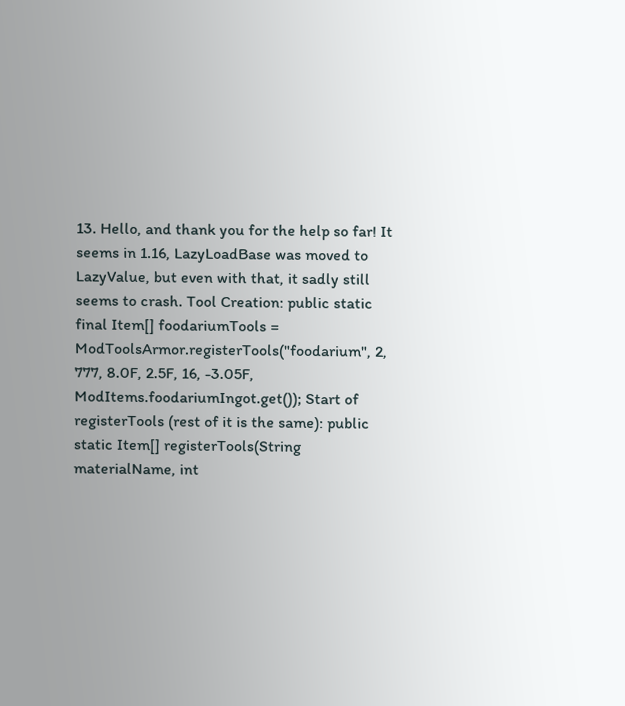13. Hello, and thank you for the help so far! It seems in 1.16, LazyLoadBase was moved to LazyValue, but even with that, it sadly still seems to crash. Tool Creation: public static final Item[] foodariumTools = ModToolsArmor.registerTools("foodarium", 2, 777, 8.0F, 2.5F, 16, -3.05F, ModItems.foodariumIngot.get()); Start of registerTools (rest of it is the same): public static Item[] registerTools(String materialName, int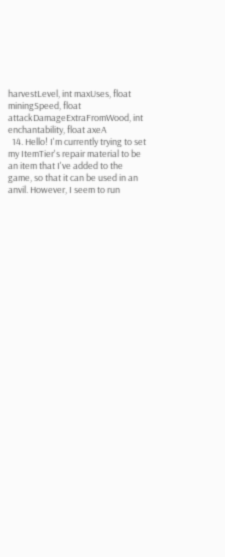harvestLevel, int maxUses, float miningSpeed, float attackDamageExtraFromWood, int enchantability, float axeA
  14. Hello! I'm currently trying to set my ItemTier's repair material to be an item that I've added to the game, so that it can be used in an anvil. However, I seem to run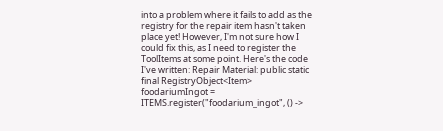into a problem where it fails to add as the registry for the repair item hasn't taken place yet! However, I'm not sure how I could fix this, as I need to register the ToolItems at some point. Here's the code I've written: Repair Material: public static final RegistryObject<Item> foodariumIngot = ITEMS.register("foodarium_ingot", () ->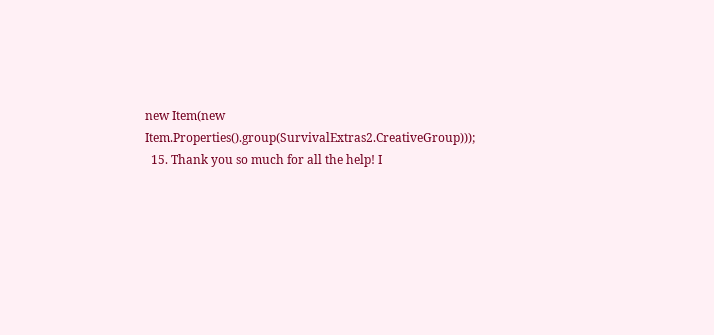new Item(new Item.Properties().group(SurvivalExtras2.CreativeGroup)));
  15. Thank you so much for all the help! I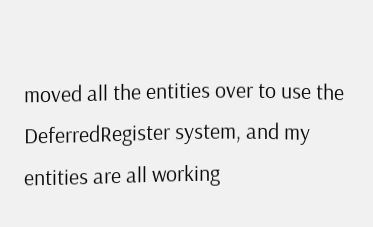moved all the entities over to use the DeferredRegister system, and my entities are all working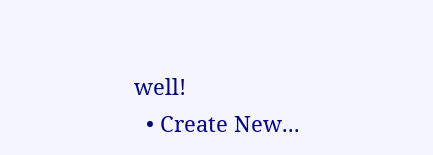well!
  • Create New...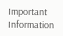Important Information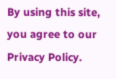By using this site, you agree to our Privacy Policy.